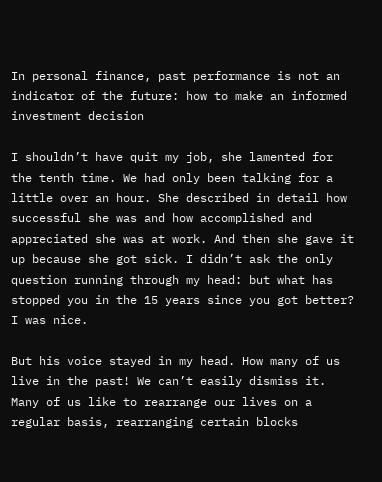In personal finance, past performance is not an indicator of the future: how to make an informed investment decision

I shouldn’t have quit my job, she lamented for the tenth time. We had only been talking for a little over an hour. She described in detail how successful she was and how accomplished and appreciated she was at work. And then she gave it up because she got sick. I didn’t ask the only question running through my head: but what has stopped you in the 15 years since you got better? I was nice.

But his voice stayed in my head. How many of us live in the past! We can’t easily dismiss it. Many of us like to rearrange our lives on a regular basis, rearranging certain blocks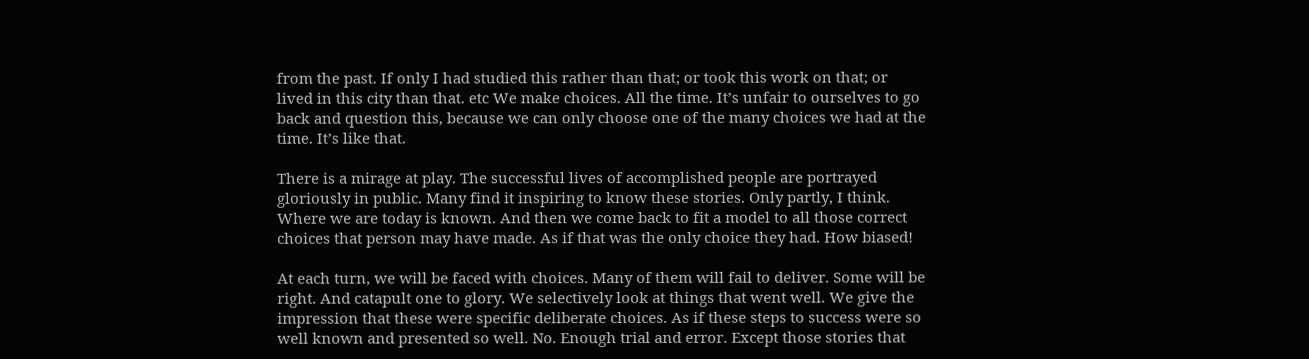from the past. If only I had studied this rather than that; or took this work on that; or lived in this city than that. etc We make choices. All the time. It’s unfair to ourselves to go back and question this, because we can only choose one of the many choices we had at the time. It’s like that.

There is a mirage at play. The successful lives of accomplished people are portrayed gloriously in public. Many find it inspiring to know these stories. Only partly, I think. Where we are today is known. And then we come back to fit a model to all those correct choices that person may have made. As if that was the only choice they had. How biased!

At each turn, we will be faced with choices. Many of them will fail to deliver. Some will be right. And catapult one to glory. We selectively look at things that went well. We give the impression that these were specific deliberate choices. As if these steps to success were so well known and presented so well. No. Enough trial and error. Except those stories that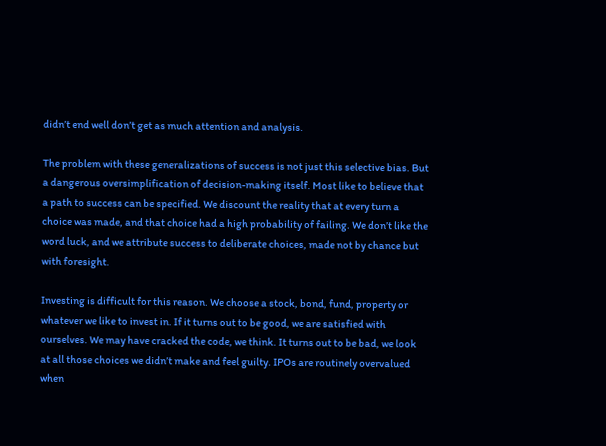didn’t end well don’t get as much attention and analysis.

The problem with these generalizations of success is not just this selective bias. But a dangerous oversimplification of decision-making itself. Most like to believe that a path to success can be specified. We discount the reality that at every turn a choice was made, and that choice had a high probability of failing. We don’t like the word luck, and we attribute success to deliberate choices, made not by chance but with foresight.

Investing is difficult for this reason. We choose a stock, bond, fund, property or whatever we like to invest in. If it turns out to be good, we are satisfied with ourselves. We may have cracked the code, we think. It turns out to be bad, we look at all those choices we didn’t make and feel guilty. IPOs are routinely overvalued when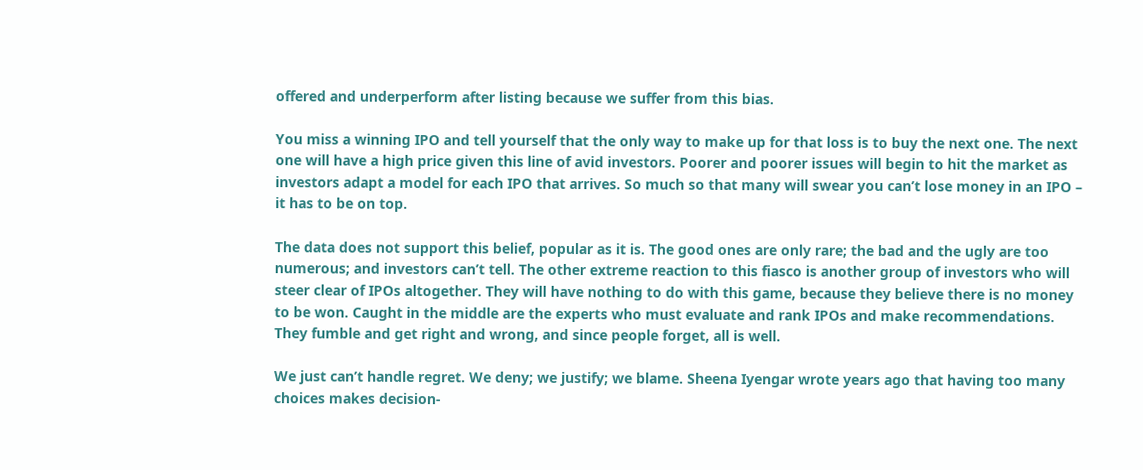offered and underperform after listing because we suffer from this bias.

You miss a winning IPO and tell yourself that the only way to make up for that loss is to buy the next one. The next one will have a high price given this line of avid investors. Poorer and poorer issues will begin to hit the market as investors adapt a model for each IPO that arrives. So much so that many will swear you can’t lose money in an IPO – it has to be on top.

The data does not support this belief, popular as it is. The good ones are only rare; the bad and the ugly are too numerous; and investors can’t tell. The other extreme reaction to this fiasco is another group of investors who will steer clear of IPOs altogether. They will have nothing to do with this game, because they believe there is no money to be won. Caught in the middle are the experts who must evaluate and rank IPOs and make recommendations. They fumble and get right and wrong, and since people forget, all is well.

We just can’t handle regret. We deny; we justify; we blame. Sheena Iyengar wrote years ago that having too many choices makes decision-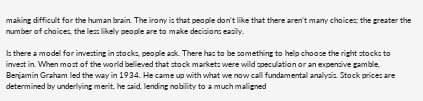making difficult for the human brain. The irony is that people don’t like that there aren’t many choices; the greater the number of choices, the less likely people are to make decisions easily.

Is there a model for investing in stocks, people ask. There has to be something to help choose the right stocks to invest in. When most of the world believed that stock markets were wild speculation or an expensive gamble, Benjamin Graham led the way in 1934. He came up with what we now call fundamental analysis. Stock prices are determined by underlying merit, he said, lending nobility to a much maligned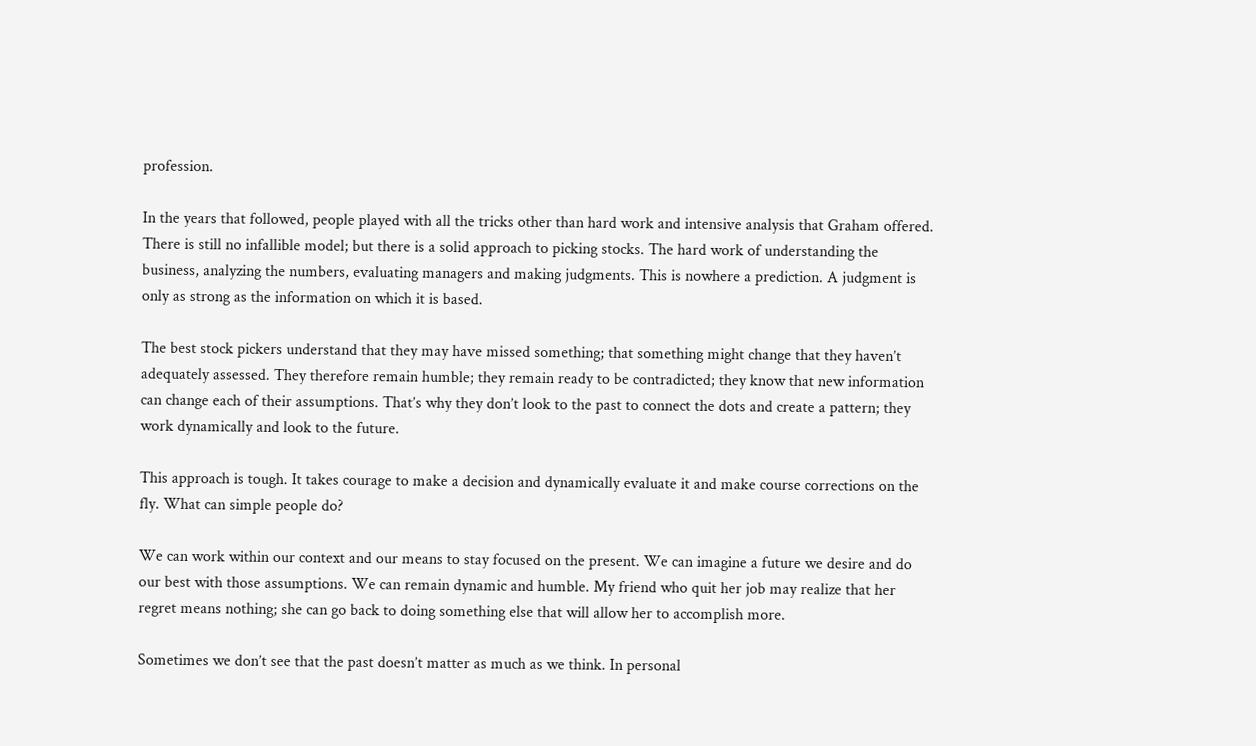profession.

In the years that followed, people played with all the tricks other than hard work and intensive analysis that Graham offered. There is still no infallible model; but there is a solid approach to picking stocks. The hard work of understanding the business, analyzing the numbers, evaluating managers and making judgments. This is nowhere a prediction. A judgment is only as strong as the information on which it is based.

The best stock pickers understand that they may have missed something; that something might change that they haven’t adequately assessed. They therefore remain humble; they remain ready to be contradicted; they know that new information can change each of their assumptions. That’s why they don’t look to the past to connect the dots and create a pattern; they work dynamically and look to the future.

This approach is tough. It takes courage to make a decision and dynamically evaluate it and make course corrections on the fly. What can simple people do?

We can work within our context and our means to stay focused on the present. We can imagine a future we desire and do our best with those assumptions. We can remain dynamic and humble. My friend who quit her job may realize that her regret means nothing; she can go back to doing something else that will allow her to accomplish more.

Sometimes we don’t see that the past doesn’t matter as much as we think. In personal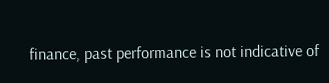finance, past performance is not indicative of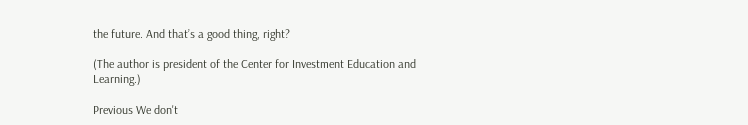the future. And that’s a good thing, right?

(The author is president of the Center for Investment Education and Learning.)

Previous We don't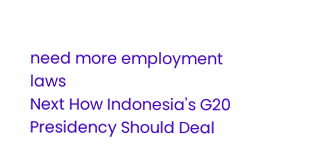need more employment laws
Next How Indonesia's G20 Presidency Should Deal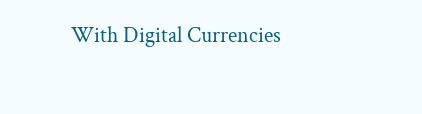With Digital Currencies